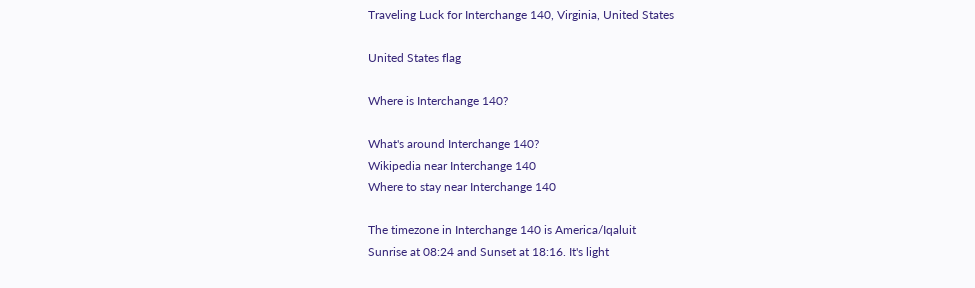Traveling Luck for Interchange 140, Virginia, United States

United States flag

Where is Interchange 140?

What's around Interchange 140?
Wikipedia near Interchange 140
Where to stay near Interchange 140

The timezone in Interchange 140 is America/Iqaluit
Sunrise at 08:24 and Sunset at 18:16. It's light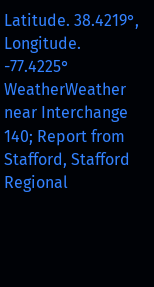Latitude. 38.4219°, Longitude. -77.4225°
WeatherWeather near Interchange 140; Report from Stafford, Stafford Regional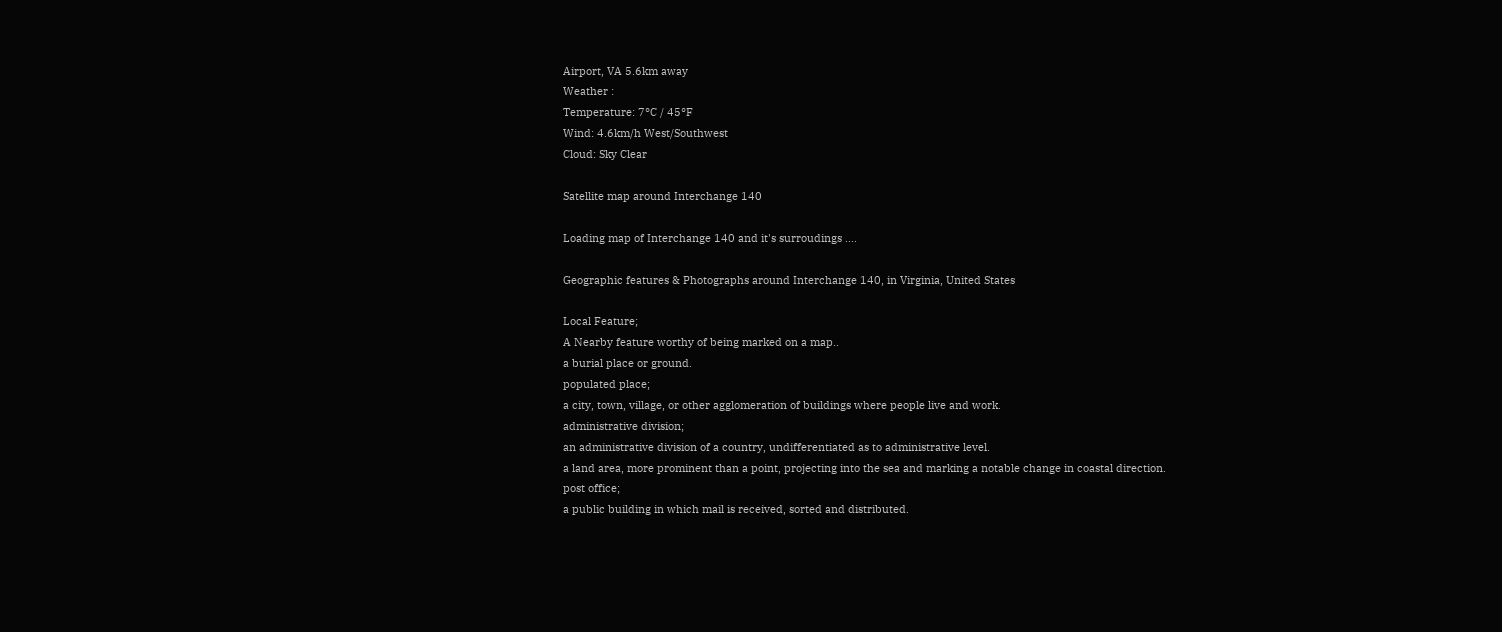Airport, VA 5.6km away
Weather :
Temperature: 7°C / 45°F
Wind: 4.6km/h West/Southwest
Cloud: Sky Clear

Satellite map around Interchange 140

Loading map of Interchange 140 and it's surroudings ....

Geographic features & Photographs around Interchange 140, in Virginia, United States

Local Feature;
A Nearby feature worthy of being marked on a map..
a burial place or ground.
populated place;
a city, town, village, or other agglomeration of buildings where people live and work.
administrative division;
an administrative division of a country, undifferentiated as to administrative level.
a land area, more prominent than a point, projecting into the sea and marking a notable change in coastal direction.
post office;
a public building in which mail is received, sorted and distributed.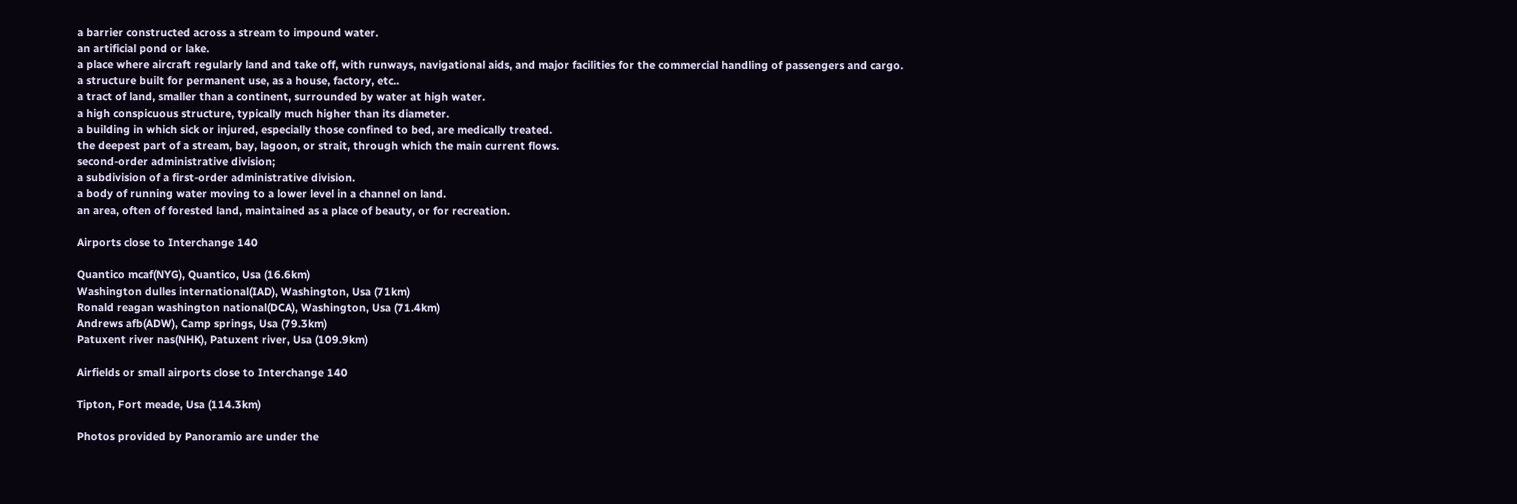a barrier constructed across a stream to impound water.
an artificial pond or lake.
a place where aircraft regularly land and take off, with runways, navigational aids, and major facilities for the commercial handling of passengers and cargo.
a structure built for permanent use, as a house, factory, etc..
a tract of land, smaller than a continent, surrounded by water at high water.
a high conspicuous structure, typically much higher than its diameter.
a building in which sick or injured, especially those confined to bed, are medically treated.
the deepest part of a stream, bay, lagoon, or strait, through which the main current flows.
second-order administrative division;
a subdivision of a first-order administrative division.
a body of running water moving to a lower level in a channel on land.
an area, often of forested land, maintained as a place of beauty, or for recreation.

Airports close to Interchange 140

Quantico mcaf(NYG), Quantico, Usa (16.6km)
Washington dulles international(IAD), Washington, Usa (71km)
Ronald reagan washington national(DCA), Washington, Usa (71.4km)
Andrews afb(ADW), Camp springs, Usa (79.3km)
Patuxent river nas(NHK), Patuxent river, Usa (109.9km)

Airfields or small airports close to Interchange 140

Tipton, Fort meade, Usa (114.3km)

Photos provided by Panoramio are under the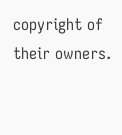copyright of their owners.